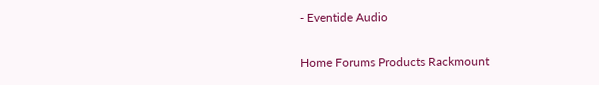- Eventide Audio

Home Forums Products Rackmount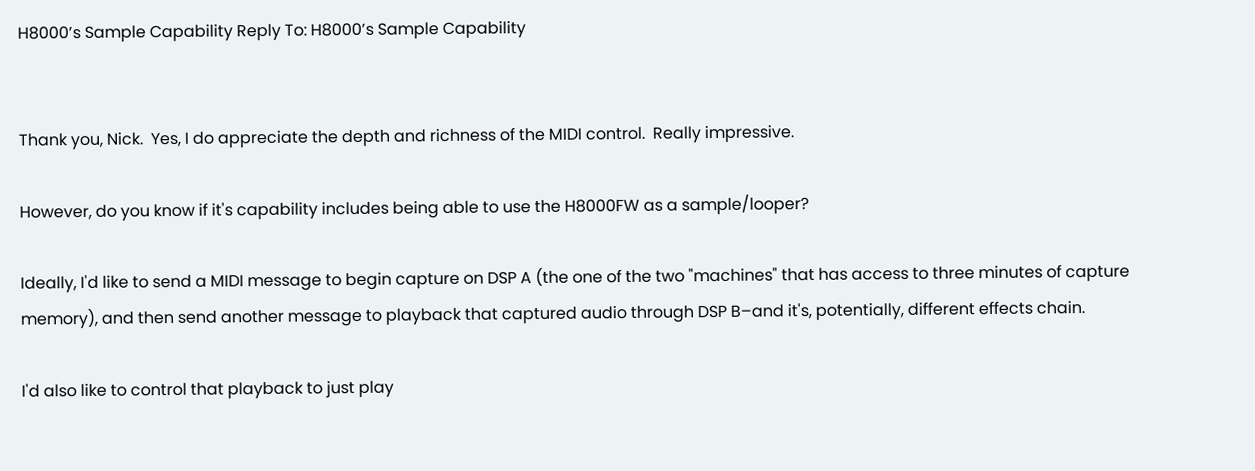H8000’s Sample Capability Reply To: H8000’s Sample Capability


Thank you, Nick.  Yes, I do appreciate the depth and richness of the MIDI control.  Really impressive.

However, do you know if it's capability includes being able to use the H8000FW as a sample/looper?

Ideally, I'd like to send a MIDI message to begin capture on DSP A (the one of the two "machines" that has access to three minutes of capture memory), and then send another message to playback that captured audio through DSP B–and it's, potentially, different effects chain.

I'd also like to control that playback to just play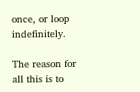once, or loop indefinitely.

The reason for all this is to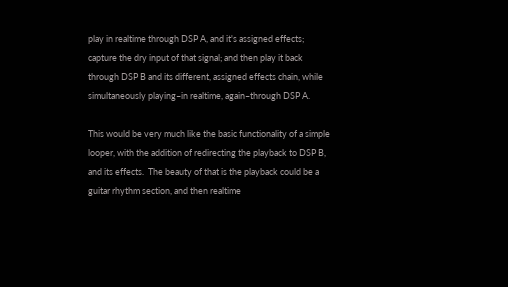play in realtime through DSP A, and it's assigned effects; capture the dry input of that signal; and then play it back through DSP B and its different, assigned effects chain, while simultaneously playing–in realtime, again–through DSP A.

This would be very much like the basic functionality of a simple looper, with the addition of redirecting the playback to DSP B, and its effects.  The beauty of that is the playback could be a guitar rhythm section, and then realtime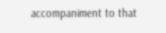accompaniment to that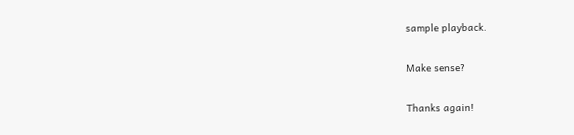sample playback.

Make sense?

Thanks again!